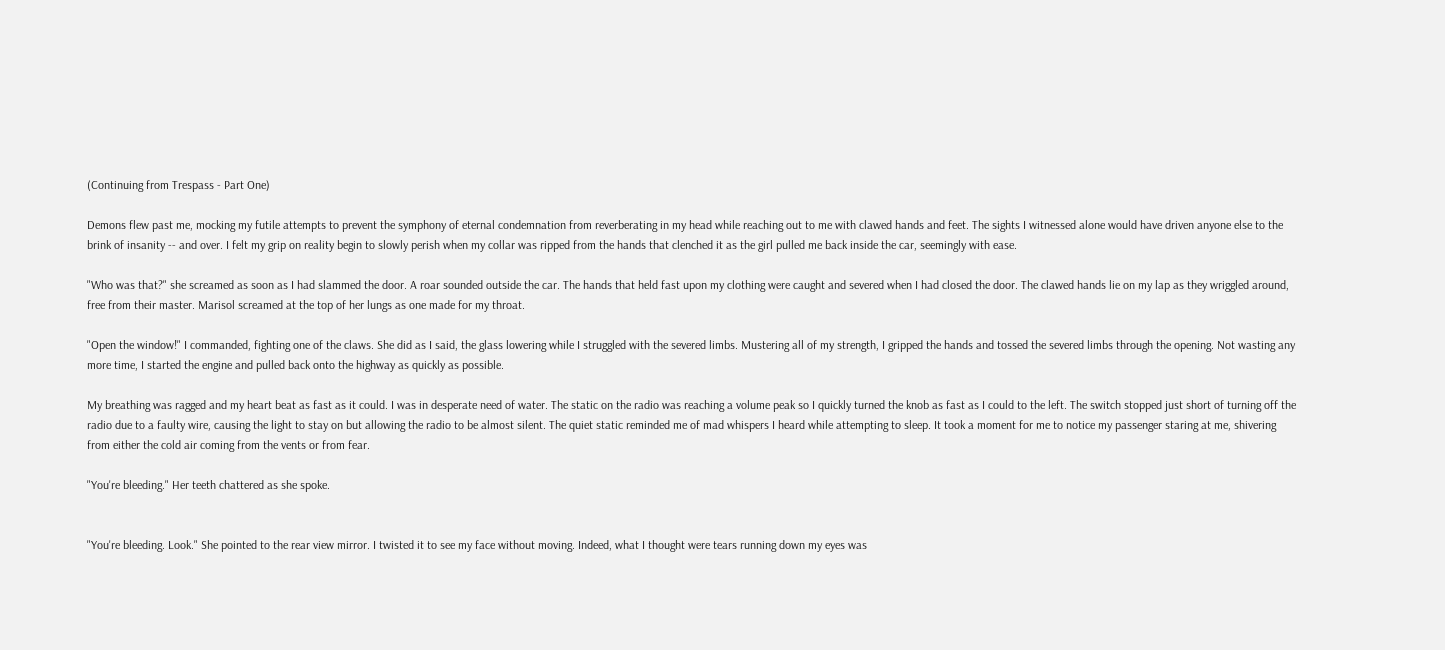(Continuing from Trespass - Part One)

Demons flew past me, mocking my futile attempts to prevent the symphony of eternal condemnation from reverberating in my head while reaching out to me with clawed hands and feet. The sights I witnessed alone would have driven anyone else to the brink of insanity -- and over. I felt my grip on reality begin to slowly perish when my collar was ripped from the hands that clenched it as the girl pulled me back inside the car, seemingly with ease.

"Who was that?" she screamed as soon as I had slammed the door. A roar sounded outside the car. The hands that held fast upon my clothing were caught and severed when I had closed the door. The clawed hands lie on my lap as they wriggled around, free from their master. Marisol screamed at the top of her lungs as one made for my throat.

"Open the window!" I commanded, fighting one of the claws. She did as I said, the glass lowering while I struggled with the severed limbs. Mustering all of my strength, I gripped the hands and tossed the severed limbs through the opening. Not wasting any more time, I started the engine and pulled back onto the highway as quickly as possible.

My breathing was ragged and my heart beat as fast as it could. I was in desperate need of water. The static on the radio was reaching a volume peak so I quickly turned the knob as fast as I could to the left. The switch stopped just short of turning off the radio due to a faulty wire, causing the light to stay on but allowing the radio to be almost silent. The quiet static reminded me of mad whispers I heard while attempting to sleep. It took a moment for me to notice my passenger staring at me, shivering from either the cold air coming from the vents or from fear.

"You're bleeding." Her teeth chattered as she spoke.


"You're bleeding. Look." She pointed to the rear view mirror. I twisted it to see my face without moving. Indeed, what I thought were tears running down my eyes was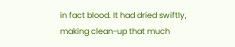in fact blood. It had dried swiftly, making clean-up that much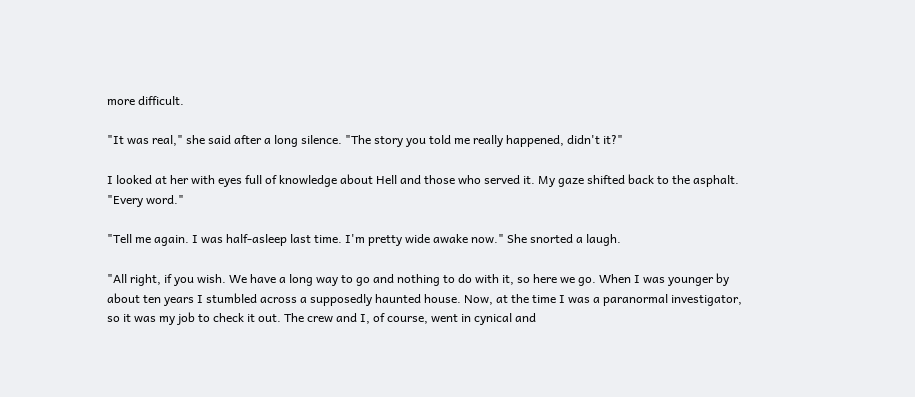more difficult.

"It was real," she said after a long silence. "The story you told me really happened, didn't it?"

I looked at her with eyes full of knowledge about Hell and those who served it. My gaze shifted back to the asphalt. "Every word."

"Tell me again. I was half-asleep last time. I'm pretty wide awake now." She snorted a laugh.

"All right, if you wish. We have a long way to go and nothing to do with it, so here we go. When I was younger by about ten years I stumbled across a supposedly haunted house. Now, at the time I was a paranormal investigator, so it was my job to check it out. The crew and I, of course, went in cynical and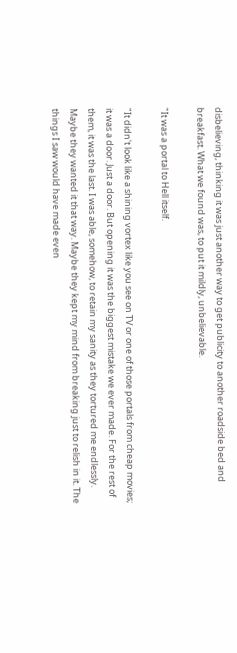disbelieving, thinking it was just another way to get publicity to another roadside bed and breakfast. What we found was, to put it mildly, unbelievable.

"It was a portal to Hell itself.

"It didn't look like a shining vortex like you see on TV or one of those portals from cheap movies; it was a door. Just a door. But opening it was the biggest mistake we ever made. For the rest of them, it was the last. I was able, somehow, to retain my sanity as they tortured me endlessly. Maybe they wanted it that way. Maybe they kept my mind from breaking just to relish in it. The things I saw would have made even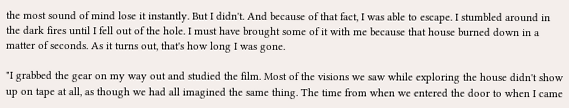the most sound of mind lose it instantly. But I didn't. And because of that fact, I was able to escape. I stumbled around in the dark fires until I fell out of the hole. I must have brought some of it with me because that house burned down in a matter of seconds. As it turns out, that's how long I was gone.

"I grabbed the gear on my way out and studied the film. Most of the visions we saw while exploring the house didn't show up on tape at all, as though we had all imagined the same thing. The time from when we entered the door to when I came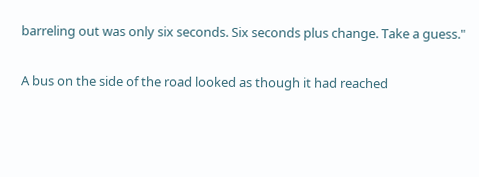barreling out was only six seconds. Six seconds plus change. Take a guess."

A bus on the side of the road looked as though it had reached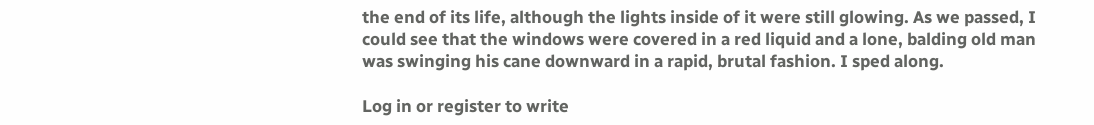the end of its life, although the lights inside of it were still glowing. As we passed, I could see that the windows were covered in a red liquid and a lone, balding old man was swinging his cane downward in a rapid, brutal fashion. I sped along.

Log in or register to write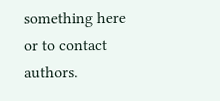something here or to contact authors.